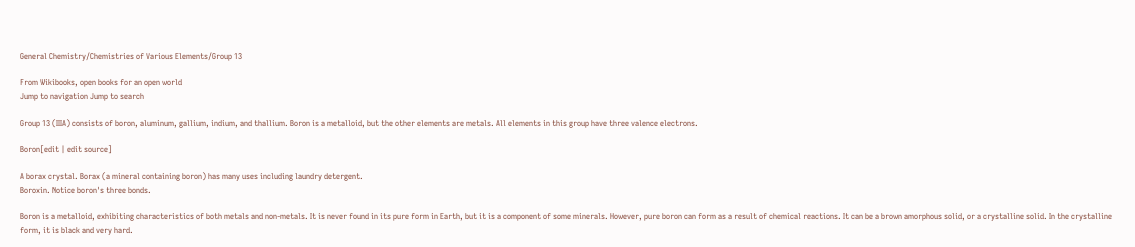General Chemistry/Chemistries of Various Elements/Group 13

From Wikibooks, open books for an open world
Jump to navigation Jump to search

Group 13 (IIIA) consists of boron, aluminum, gallium, indium, and thallium. Boron is a metalloid, but the other elements are metals. All elements in this group have three valence electrons.

Boron[edit | edit source]

A borax crystal. Borax (a mineral containing boron) has many uses including laundry detergent.
Boroxin. Notice boron's three bonds.

Boron is a metalloid, exhibiting characteristics of both metals and non-metals. It is never found in its pure form in Earth, but it is a component of some minerals. However, pure boron can form as a result of chemical reactions. It can be a brown amorphous solid, or a crystalline solid. In the crystalline form, it is black and very hard.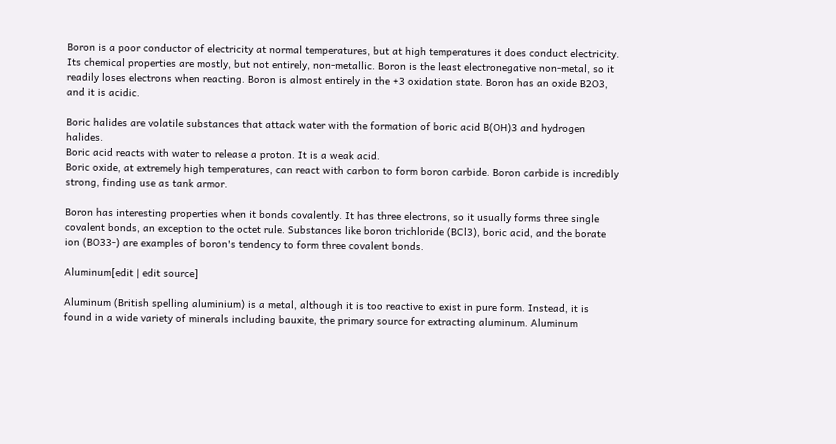Boron is a poor conductor of electricity at normal temperatures, but at high temperatures it does conduct electricity. Its chemical properties are mostly, but not entirely, non-metallic. Boron is the least electronegative non-metal, so it readily loses electrons when reacting. Boron is almost entirely in the +3 oxidation state. Boron has an oxide B2O3, and it is acidic.

Boric halides are volatile substances that attack water with the formation of boric acid B(OH)3 and hydrogen halides.
Boric acid reacts with water to release a proton. It is a weak acid.
Boric oxide, at extremely high temperatures, can react with carbon to form boron carbide. Boron carbide is incredibly strong, finding use as tank armor.

Boron has interesting properties when it bonds covalently. It has three electrons, so it usually forms three single covalent bonds, an exception to the octet rule. Substances like boron trichloride (BCl3), boric acid, and the borate ion (BO33-) are examples of boron's tendency to form three covalent bonds.

Aluminum[edit | edit source]

Aluminum (British spelling aluminium) is a metal, although it is too reactive to exist in pure form. Instead, it is found in a wide variety of minerals including bauxite, the primary source for extracting aluminum. Aluminum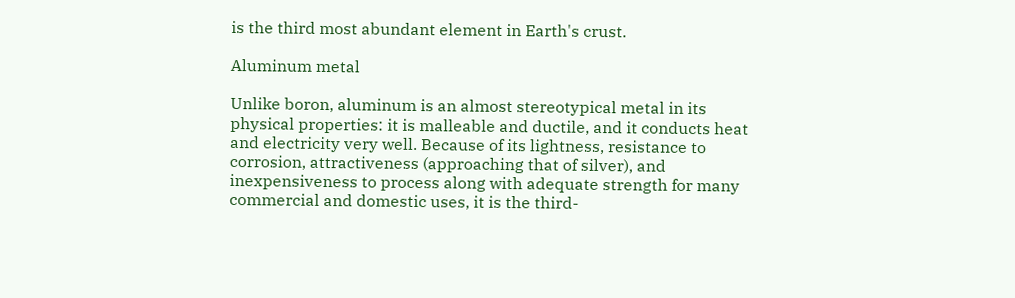is the third most abundant element in Earth's crust.

Aluminum metal

Unlike boron, aluminum is an almost stereotypical metal in its physical properties: it is malleable and ductile, and it conducts heat and electricity very well. Because of its lightness, resistance to corrosion, attractiveness (approaching that of silver), and inexpensiveness to process along with adequate strength for many commercial and domestic uses, it is the third-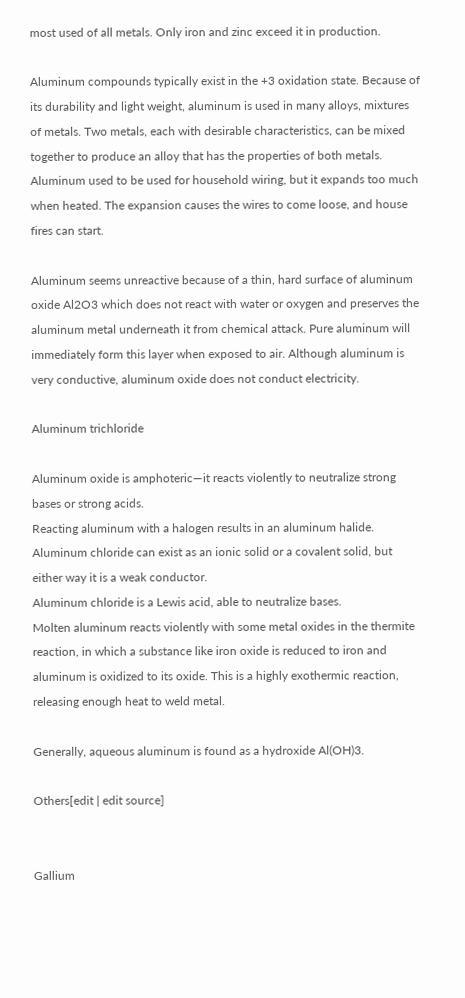most used of all metals. Only iron and zinc exceed it in production.

Aluminum compounds typically exist in the +3 oxidation state. Because of its durability and light weight, aluminum is used in many alloys, mixtures of metals. Two metals, each with desirable characteristics, can be mixed together to produce an alloy that has the properties of both metals. Aluminum used to be used for household wiring, but it expands too much when heated. The expansion causes the wires to come loose, and house fires can start.

Aluminum seems unreactive because of a thin, hard surface of aluminum oxide Al2O3 which does not react with water or oxygen and preserves the aluminum metal underneath it from chemical attack. Pure aluminum will immediately form this layer when exposed to air. Although aluminum is very conductive, aluminum oxide does not conduct electricity.

Aluminum trichloride

Aluminum oxide is amphoteric—it reacts violently to neutralize strong bases or strong acids.
Reacting aluminum with a halogen results in an aluminum halide. Aluminum chloride can exist as an ionic solid or a covalent solid, but either way it is a weak conductor.
Aluminum chloride is a Lewis acid, able to neutralize bases.
Molten aluminum reacts violently with some metal oxides in the thermite reaction, in which a substance like iron oxide is reduced to iron and aluminum is oxidized to its oxide. This is a highly exothermic reaction, releasing enough heat to weld metal.

Generally, aqueous aluminum is found as a hydroxide Al(OH)3.

Others[edit | edit source]


Gallium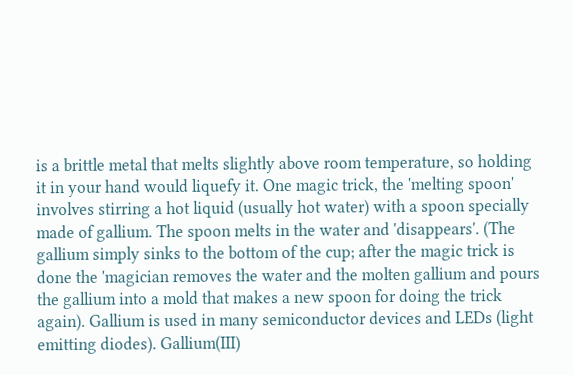is a brittle metal that melts slightly above room temperature, so holding it in your hand would liquefy it. One magic trick, the 'melting spoon' involves stirring a hot liquid (usually hot water) with a spoon specially made of gallium. The spoon melts in the water and 'disappears'. (The gallium simply sinks to the bottom of the cup; after the magic trick is done the 'magician removes the water and the molten gallium and pours the gallium into a mold that makes a new spoon for doing the trick again). Gallium is used in many semiconductor devices and LEDs (light emitting diodes). Gallium(III)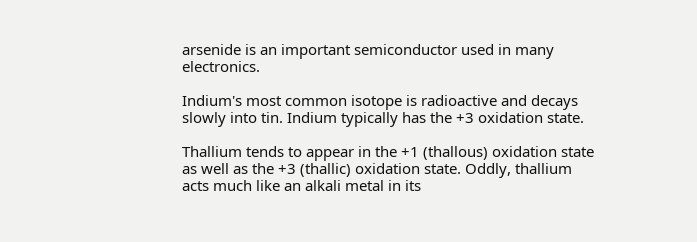arsenide is an important semiconductor used in many electronics.

Indium's most common isotope is radioactive and decays slowly into tin. Indium typically has the +3 oxidation state.

Thallium tends to appear in the +1 (thallous) oxidation state as well as the +3 (thallic) oxidation state. Oddly, thallium acts much like an alkali metal in its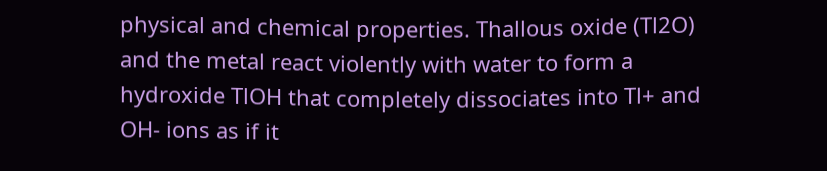physical and chemical properties. Thallous oxide (Tl2O) and the metal react violently with water to form a hydroxide TlOH that completely dissociates into Tl+ and OH- ions as if it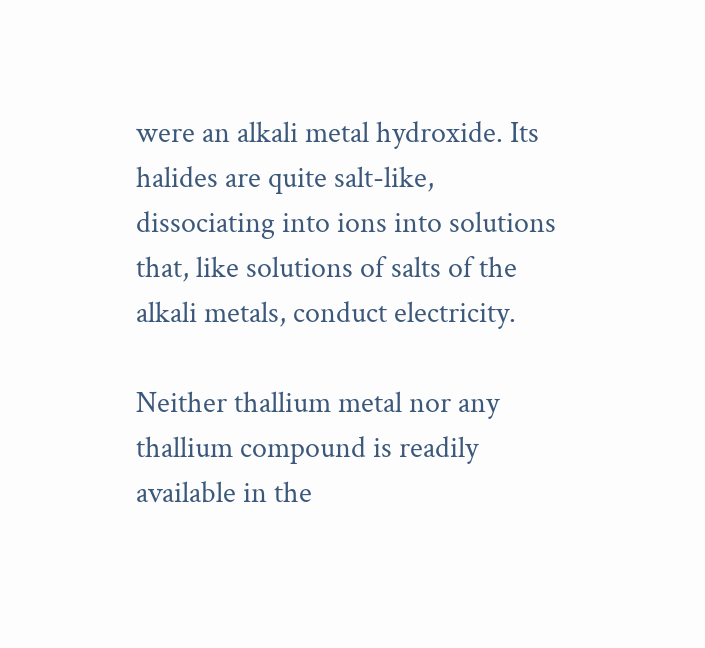were an alkali metal hydroxide. Its halides are quite salt-like, dissociating into ions into solutions that, like solutions of salts of the alkali metals, conduct electricity.

Neither thallium metal nor any thallium compound is readily available in the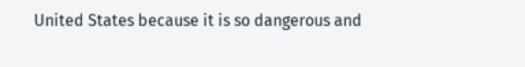United States because it is so dangerous and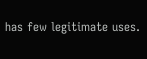has few legitimate uses.